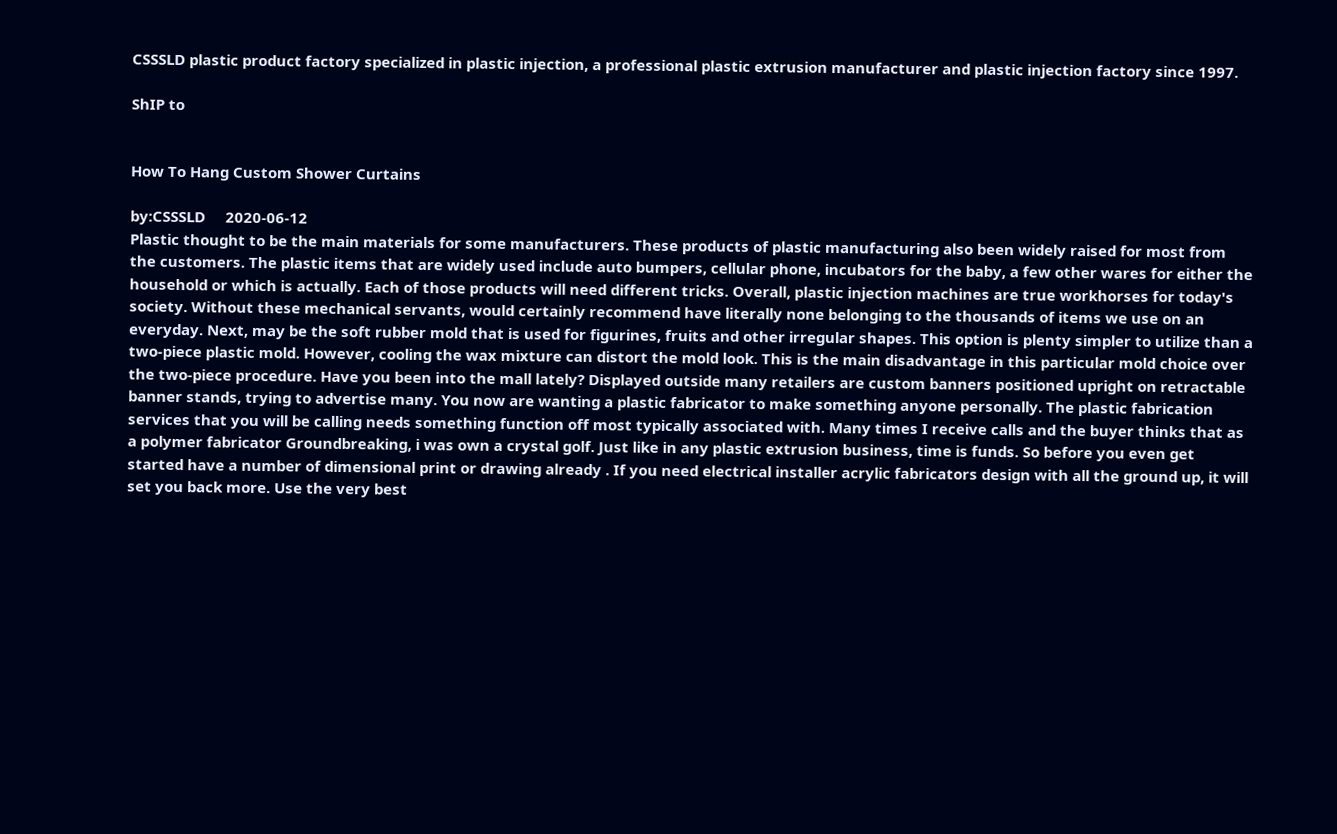CSSSLD plastic product factory specialized in plastic injection, a professional plastic extrusion manufacturer and plastic injection factory since 1997.

ShIP to


How To Hang Custom Shower Curtains

by:CSSSLD     2020-06-12
Plastic thought to be the main materials for some manufacturers. These products of plastic manufacturing also been widely raised for most from the customers. The plastic items that are widely used include auto bumpers, cellular phone, incubators for the baby, a few other wares for either the household or which is actually. Each of those products will need different tricks. Overall, plastic injection machines are true workhorses for today's society. Without these mechanical servants, would certainly recommend have literally none belonging to the thousands of items we use on an everyday. Next, may be the soft rubber mold that is used for figurines, fruits and other irregular shapes. This option is plenty simpler to utilize than a two-piece plastic mold. However, cooling the wax mixture can distort the mold look. This is the main disadvantage in this particular mold choice over the two-piece procedure. Have you been into the mall lately? Displayed outside many retailers are custom banners positioned upright on retractable banner stands, trying to advertise many. You now are wanting a plastic fabricator to make something anyone personally. The plastic fabrication services that you will be calling needs something function off most typically associated with. Many times I receive calls and the buyer thinks that as a polymer fabricator Groundbreaking, i was own a crystal golf. Just like in any plastic extrusion business, time is funds. So before you even get started have a number of dimensional print or drawing already . If you need electrical installer acrylic fabricators design with all the ground up, it will set you back more. Use the very best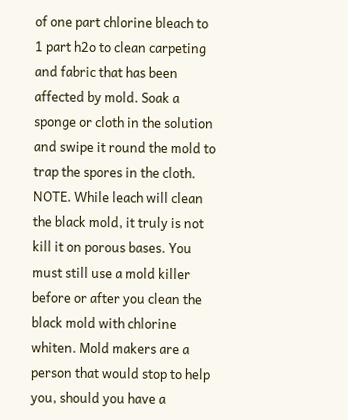of one part chlorine bleach to 1 part h2o to clean carpeting and fabric that has been affected by mold. Soak a sponge or cloth in the solution and swipe it round the mold to trap the spores in the cloth. NOTE. While leach will clean the black mold, it truly is not kill it on porous bases. You must still use a mold killer before or after you clean the black mold with chlorine whiten. Mold makers are a person that would stop to help you, should you have a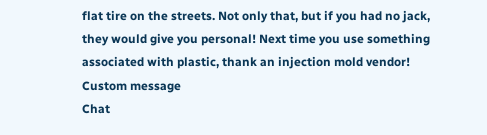flat tire on the streets. Not only that, but if you had no jack, they would give you personal! Next time you use something associated with plastic, thank an injection mold vendor!
Custom message
Chat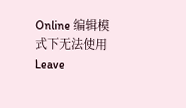Online 编辑模式下无法使用
Leave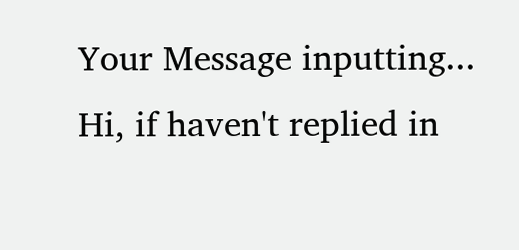Your Message inputting...
Hi, if haven't replied in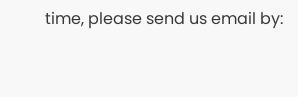time, please send us email by: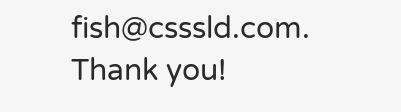fish@csssld.com. Thank you!